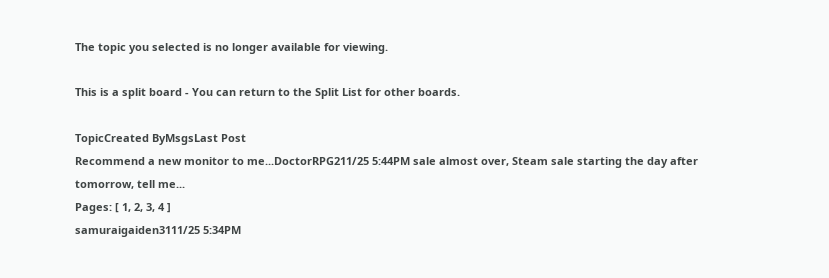The topic you selected is no longer available for viewing.

This is a split board - You can return to the Split List for other boards.

TopicCreated ByMsgsLast Post
Recommend a new monitor to me...DoctorRPG211/25 5:44PM sale almost over, Steam sale starting the day after tomorrow, tell me...
Pages: [ 1, 2, 3, 4 ]
samuraigaiden3111/25 5:34PM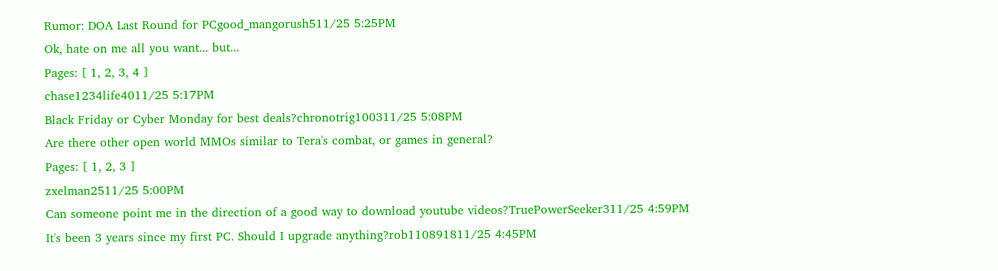Rumor: DOA Last Round for PCgood_mangorush511/25 5:25PM
Ok, hate on me all you want... but...
Pages: [ 1, 2, 3, 4 ]
chase1234life4011/25 5:17PM
Black Friday or Cyber Monday for best deals?chronotrig100311/25 5:08PM
Are there other open world MMOs similar to Tera's combat, or games in general?
Pages: [ 1, 2, 3 ]
zxelman2511/25 5:00PM
Can someone point me in the direction of a good way to download youtube videos?TruePowerSeeker311/25 4:59PM
It's been 3 years since my first PC. Should I upgrade anything?rob110891811/25 4:45PM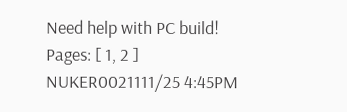Need help with PC build!
Pages: [ 1, 2 ]
NUKER0021111/25 4:45PM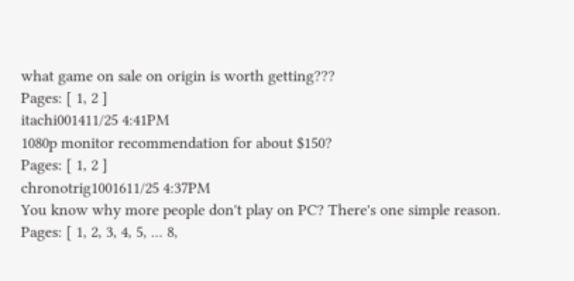what game on sale on origin is worth getting???
Pages: [ 1, 2 ]
itachi001411/25 4:41PM
1080p monitor recommendation for about $150?
Pages: [ 1, 2 ]
chronotrig1001611/25 4:37PM
You know why more people don't play on PC? There's one simple reason.
Pages: [ 1, 2, 3, 4, 5, ... 8,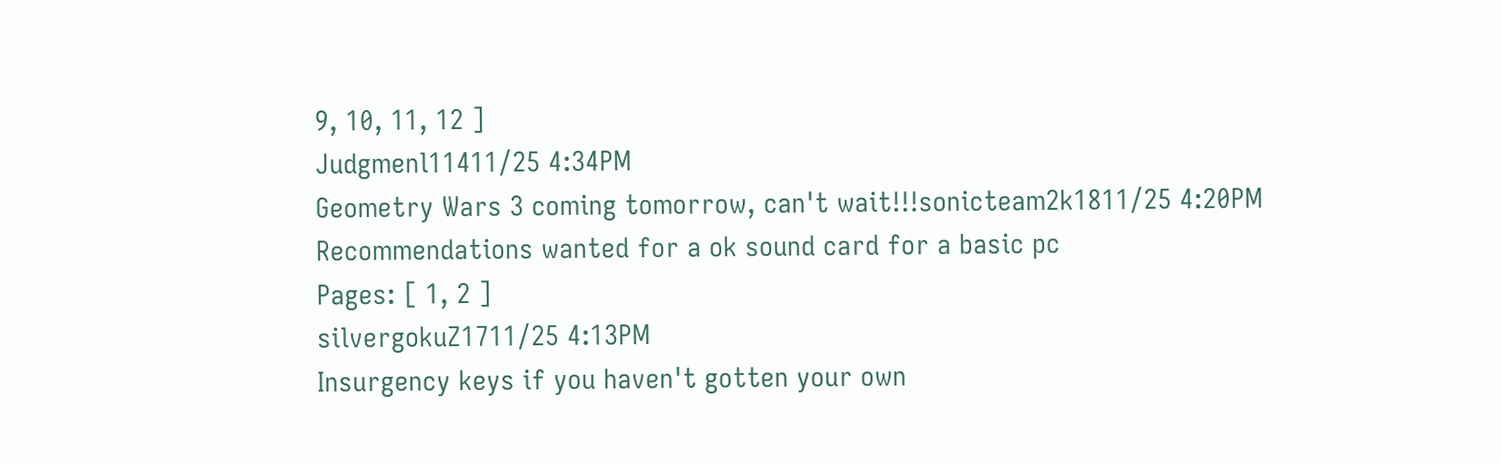9, 10, 11, 12 ]
Judgmenl11411/25 4:34PM
Geometry Wars 3 coming tomorrow, can't wait!!!sonicteam2k1811/25 4:20PM
Recommendations wanted for a ok sound card for a basic pc
Pages: [ 1, 2 ]
silvergokuZ1711/25 4:13PM
Insurgency keys if you haven't gotten your own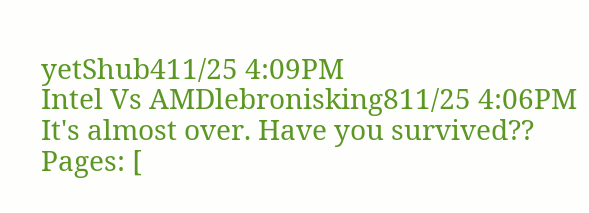yetShub411/25 4:09PM
Intel Vs AMDlebronisking811/25 4:06PM
It's almost over. Have you survived??
Pages: [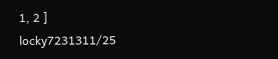1, 2 ]
locky7231311/25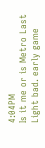4:04PM
Is it me or is Metro Last Light bad. early game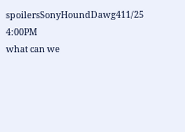spoilersSonyHoundDawg411/25 4:00PM
what can we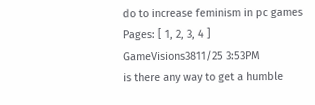do to increase feminism in pc games
Pages: [ 1, 2, 3, 4 ]
GameVisions3811/25 3:53PM
is there any way to get a humble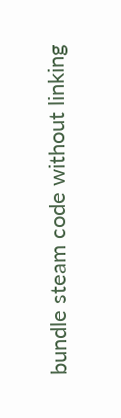bundle steam code without linking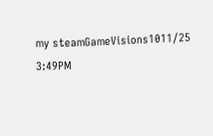my steamGameVisions1011/25 3:49PM